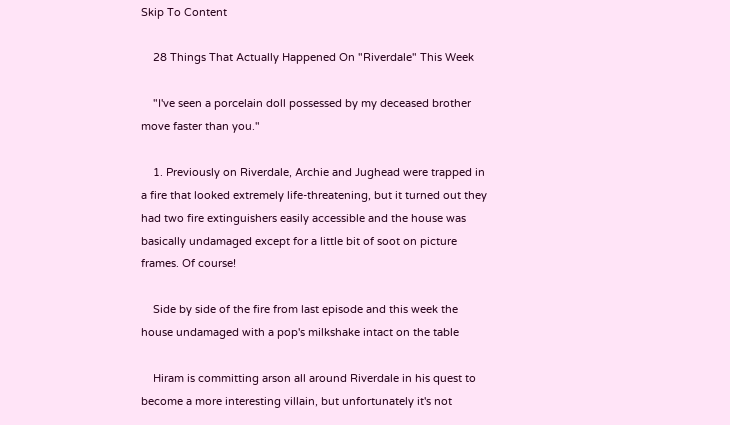Skip To Content

    28 Things That Actually Happened On "Riverdale" This Week

    "I've seen a porcelain doll possessed by my deceased brother move faster than you."

    1. Previously on Riverdale, Archie and Jughead were trapped in a fire that looked extremely life-threatening, but it turned out they had two fire extinguishers easily accessible and the house was basically undamaged except for a little bit of soot on picture frames. Of course!

    Side by side of the fire from last episode and this week the house undamaged with a pop's milkshake intact on the table

    Hiram is committing arson all around Riverdale in his quest to become a more interesting villain, but unfortunately it's not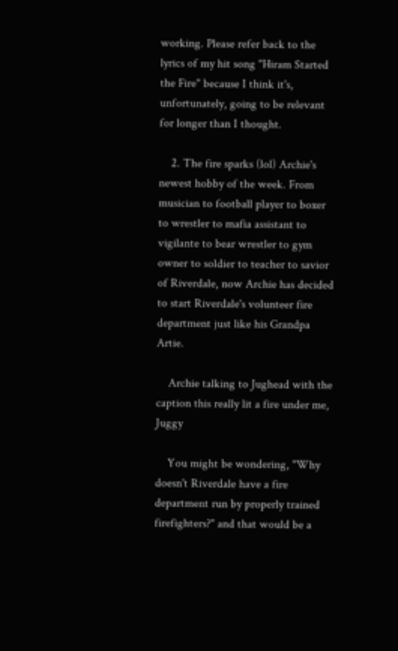working. Please refer back to the lyrics of my hit song "Hiram Started the Fire" because I think it's, unfortunately, going to be relevant for longer than I thought.

    2. The fire sparks (lol) Archie's newest hobby of the week. From musician to football player to boxer to wrestler to mafia assistant to vigilante to bear wrestler to gym owner to soldier to teacher to savior of Riverdale, now Archie has decided to start Riverdale's volunteer fire department just like his Grandpa Artie.

    Archie talking to Jughead with the caption this really lit a fire under me, Juggy

    You might be wondering, "Why doesn't Riverdale have a fire department run by properly trained firefighters?" and that would be a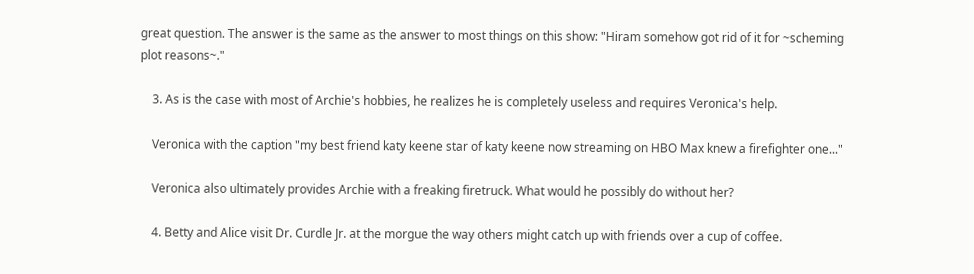great question. The answer is the same as the answer to most things on this show: "Hiram somehow got rid of it for ~scheming plot reasons~."

    3. As is the case with most of Archie's hobbies, he realizes he is completely useless and requires Veronica's help.

    Veronica with the caption "my best friend katy keene star of katy keene now streaming on HBO Max knew a firefighter one..."

    Veronica also ultimately provides Archie with a freaking firetruck. What would he possibly do without her?

    4. Betty and Alice visit Dr. Curdle Jr. at the morgue the way others might catch up with friends over a cup of coffee.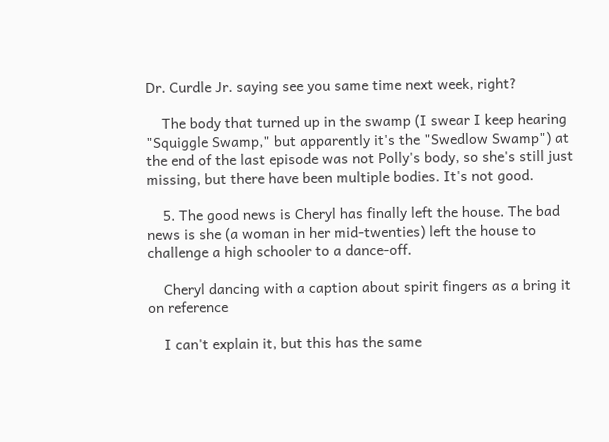Dr. Curdle Jr. saying see you same time next week, right?

    The body that turned up in the swamp (I swear I keep hearing "Squiggle Swamp," but apparently it's the "Swedlow Swamp") at the end of the last episode was not Polly's body, so she's still just missing, but there have been multiple bodies. It's not good.

    5. The good news is Cheryl has finally left the house. The bad news is she (a woman in her mid-twenties) left the house to challenge a high schooler to a dance-off.

    Cheryl dancing with a caption about spirit fingers as a bring it on reference

    I can't explain it, but this has the same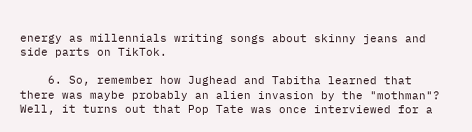energy as millennials writing songs about skinny jeans and side parts on TikTok.

    6. So, remember how Jughead and Tabitha learned that there was maybe probably an alien invasion by the "mothman"? Well, it turns out that Pop Tate was once interviewed for a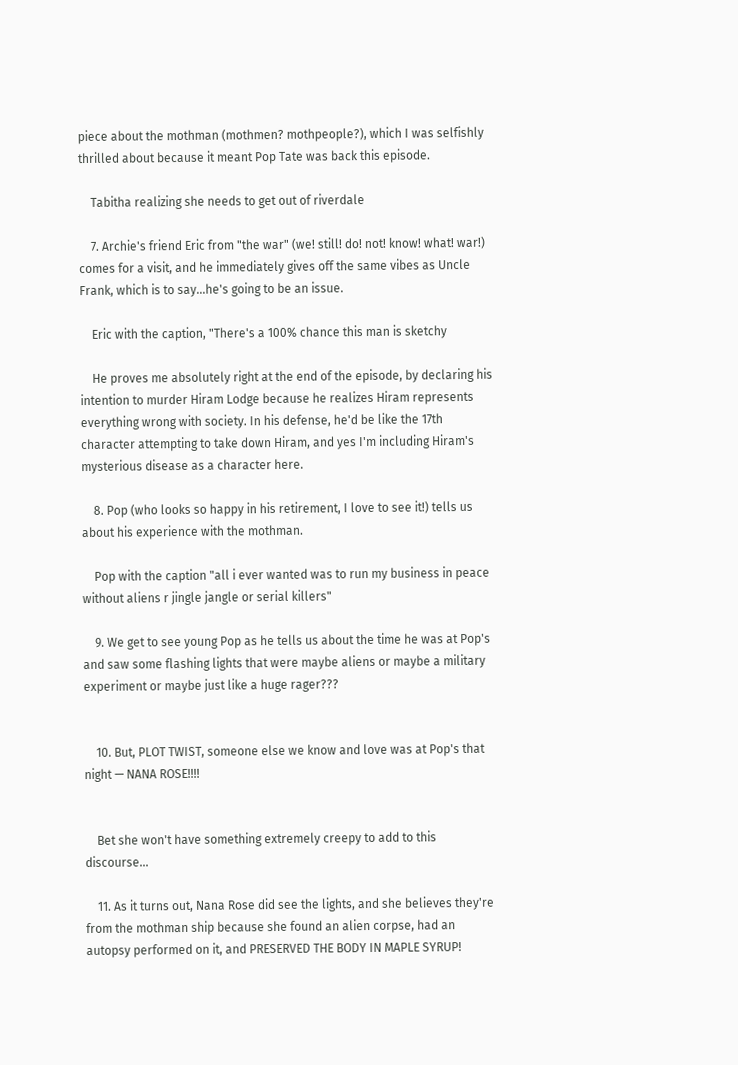piece about the mothman (mothmen? mothpeople?), which I was selfishly thrilled about because it meant Pop Tate was back this episode.

    Tabitha realizing she needs to get out of riverdale

    7. Archie's friend Eric from "the war" (we! still! do! not! know! what! war!) comes for a visit, and he immediately gives off the same vibes as Uncle Frank, which is to say...he's going to be an issue.

    Eric with the caption, "There's a 100% chance this man is sketchy

    He proves me absolutely right at the end of the episode, by declaring his intention to murder Hiram Lodge because he realizes Hiram represents everything wrong with society. In his defense, he'd be like the 17th character attempting to take down Hiram, and yes I'm including Hiram's mysterious disease as a character here.

    8. Pop (who looks so happy in his retirement, I love to see it!) tells us about his experience with the mothman.

    Pop with the caption "all i ever wanted was to run my business in peace without aliens r jingle jangle or serial killers"

    9. We get to see young Pop as he tells us about the time he was at Pop's and saw some flashing lights that were maybe aliens or maybe a military experiment or maybe just like a huge rager???


    10. But, PLOT TWIST, someone else we know and love was at Pop's that night — NANA ROSE!!!!


    Bet she won't have something extremely creepy to add to this discourse...

    11. As it turns out, Nana Rose did see the lights, and she believes they're from the mothman ship because she found an alien corpse, had an autopsy performed on it, and PRESERVED THE BODY IN MAPLE SYRUP!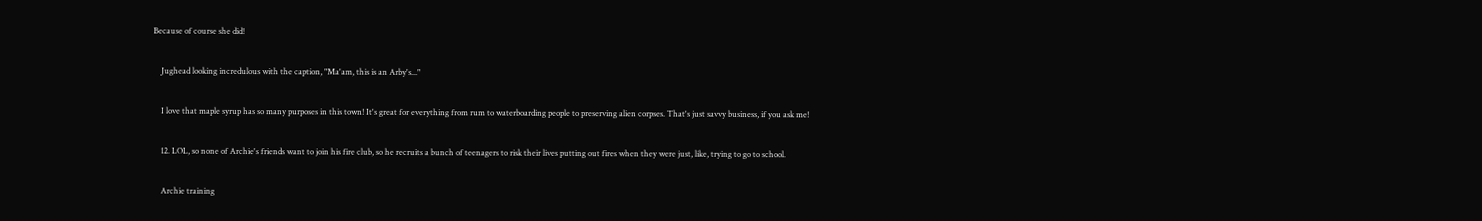Because of course she did!

    Jughead looking incredulous with the caption, "Ma'am, this is an Arby's..."

    I love that maple syrup has so many purposes in this town! It's great for everything from rum to waterboarding people to preserving alien corpses. That's just savvy business, if you ask me!

    12. LOL, so none of Archie's friends want to join his fire club, so he recruits a bunch of teenagers to risk their lives putting out fires when they were just, like, trying to go to school.

    Archie training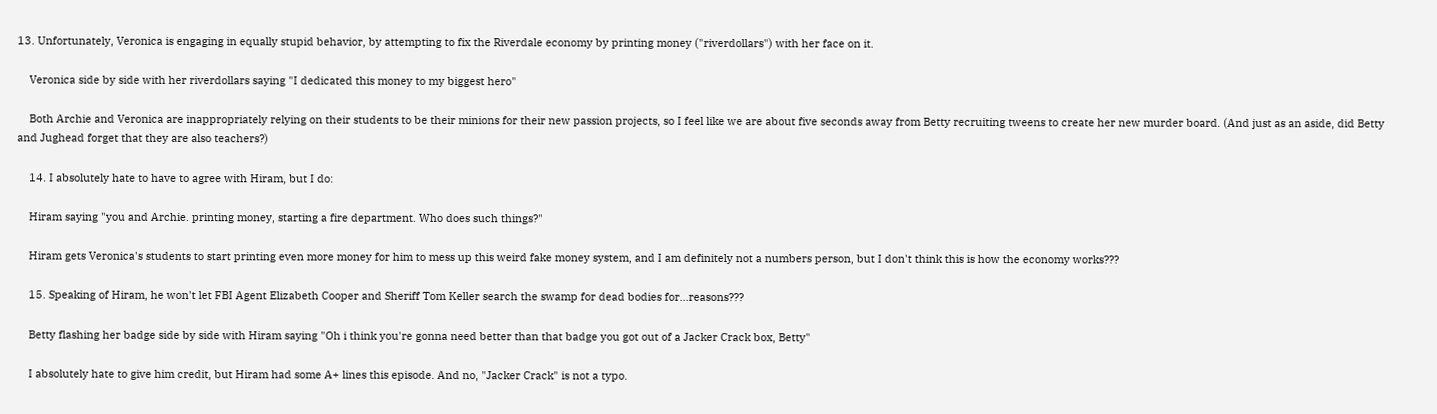13. Unfortunately, Veronica is engaging in equally stupid behavior, by attempting to fix the Riverdale economy by printing money ("riverdollars") with her face on it.

    Veronica side by side with her riverdollars saying "I dedicated this money to my biggest hero"

    Both Archie and Veronica are inappropriately relying on their students to be their minions for their new passion projects, so I feel like we are about five seconds away from Betty recruiting tweens to create her new murder board. (And just as an aside, did Betty and Jughead forget that they are also teachers?)

    14. I absolutely hate to have to agree with Hiram, but I do:

    Hiram saying "you and Archie. printing money, starting a fire department. Who does such things?"

    Hiram gets Veronica's students to start printing even more money for him to mess up this weird fake money system, and I am definitely not a numbers person, but I don't think this is how the economy works???

    15. Speaking of Hiram, he won't let FBI Agent Elizabeth Cooper and Sheriff Tom Keller search the swamp for dead bodies for...reasons???

    Betty flashing her badge side by side with Hiram saying "Oh i think you're gonna need better than that badge you got out of a Jacker Crack box, Betty"

    I absolutely hate to give him credit, but Hiram had some A+ lines this episode. And no, "Jacker Crack" is not a typo.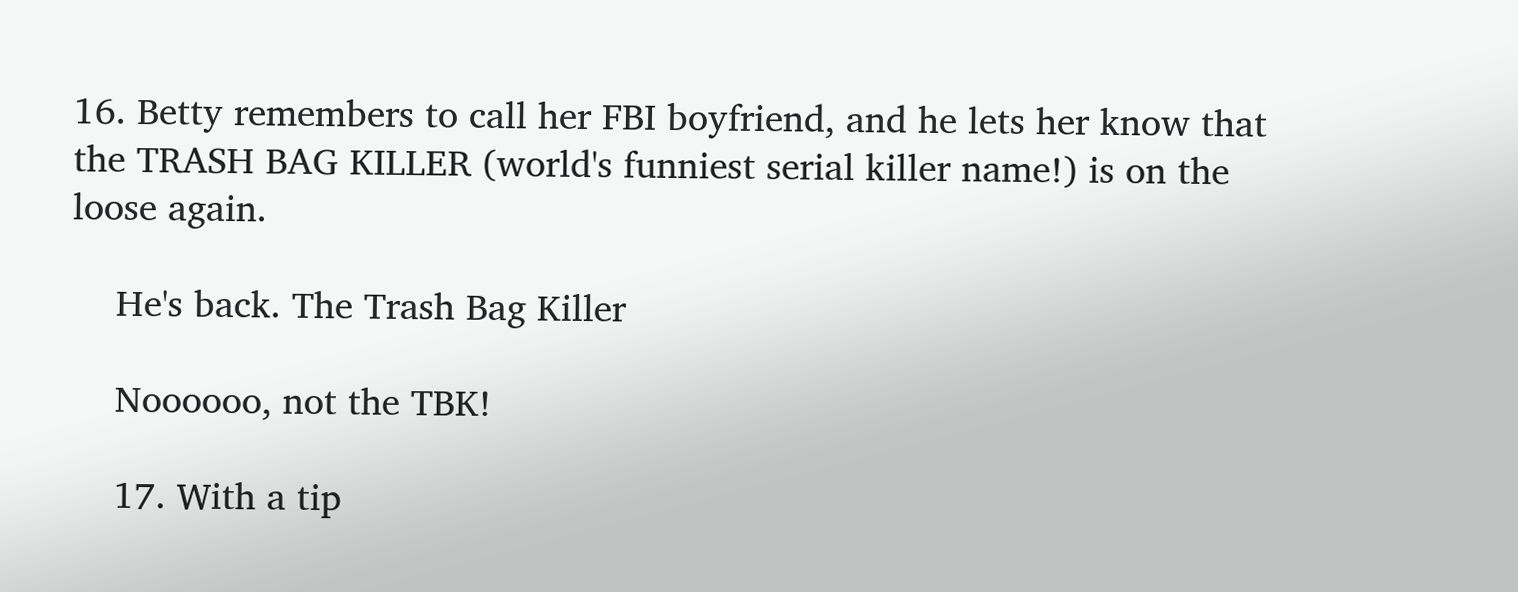16. Betty remembers to call her FBI boyfriend, and he lets her know that the TRASH BAG KILLER (world's funniest serial killer name!) is on the loose again.

    He's back. The Trash Bag Killer

    Noooooo, not the TBK!

    17. With a tip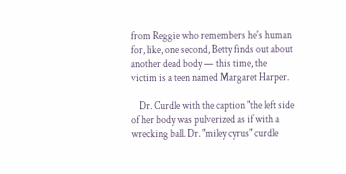from Reggie who remembers he's human for, like, one second, Betty finds out about another dead body — this time, the victim is a teen named Margaret Harper.

    Dr. Curdle with the caption "the left side of her body was pulverized as if with a wrecking ball. Dr. "miley cyrus" curdle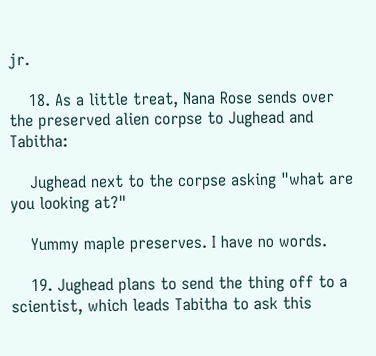jr.

    18. As a little treat, Nana Rose sends over the preserved alien corpse to Jughead and Tabitha:

    Jughead next to the corpse asking "what are you looking at?"

    Yummy maple preserves. I have no words.

    19. Jughead plans to send the thing off to a scientist, which leads Tabitha to ask this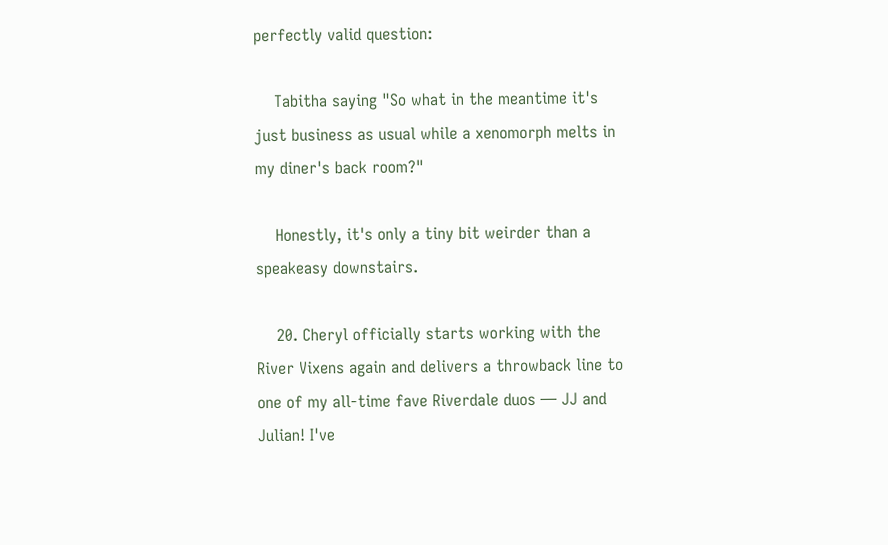perfectly valid question:

    Tabitha saying "So what in the meantime it's just business as usual while a xenomorph melts in my diner's back room?"

    Honestly, it's only a tiny bit weirder than a speakeasy downstairs.

    20. Cheryl officially starts working with the River Vixens again and delivers a throwback line to one of my all-time fave Riverdale duos — JJ and Julian! I've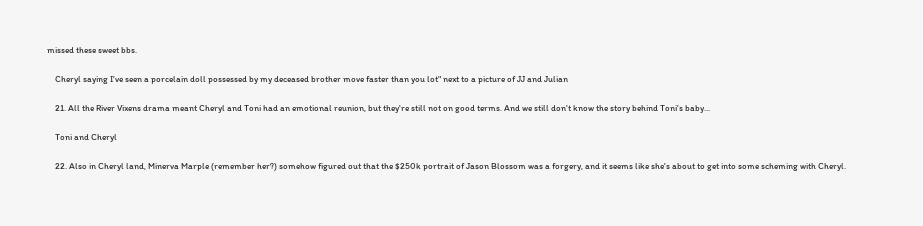missed these sweet bbs.

    Cheryl saying I've seen a porcelain doll possessed by my deceased brother move faster than you lot" next to a picture of JJ and Julian

    21. All the River Vixens drama meant Cheryl and Toni had an emotional reunion, but they're still not on good terms. And we still don't know the story behind Toni's baby...

    Toni and Cheryl

    22. Also in Cheryl land, Minerva Marple (remember her?) somehow figured out that the $250k portrait of Jason Blossom was a forgery, and it seems like she's about to get into some scheming with Cheryl.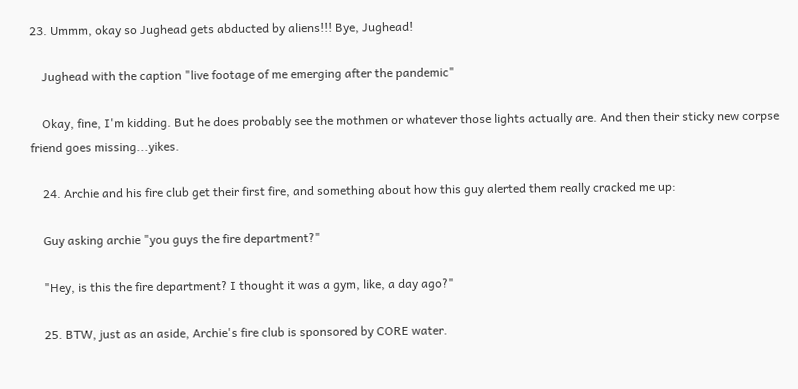23. Ummm, okay so Jughead gets abducted by aliens!!! Bye, Jughead!

    Jughead with the caption "live footage of me emerging after the pandemic"

    Okay, fine, I'm kidding. But he does probably see the mothmen or whatever those lights actually are. And then their sticky new corpse friend goes missing...yikes.

    24. Archie and his fire club get their first fire, and something about how this guy alerted them really cracked me up:

    Guy asking archie "you guys the fire department?"

    "Hey, is this the fire department? I thought it was a gym, like, a day ago?"

    25. BTW, just as an aside, Archie's fire club is sponsored by CORE water.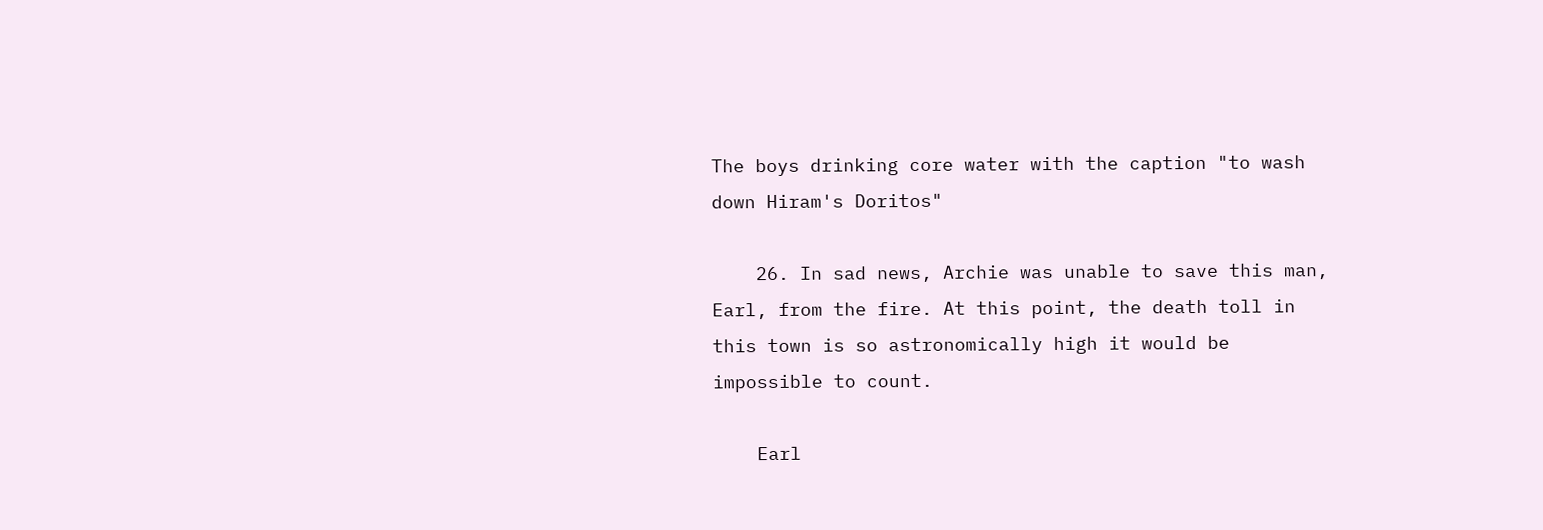The boys drinking core water with the caption "to wash down Hiram's Doritos"

    26. In sad news, Archie was unable to save this man, Earl, from the fire. At this point, the death toll in this town is so astronomically high it would be impossible to count.

    Earl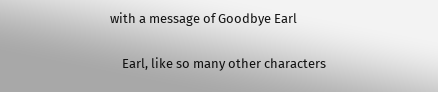with a message of Goodbye Earl

    Earl, like so many other characters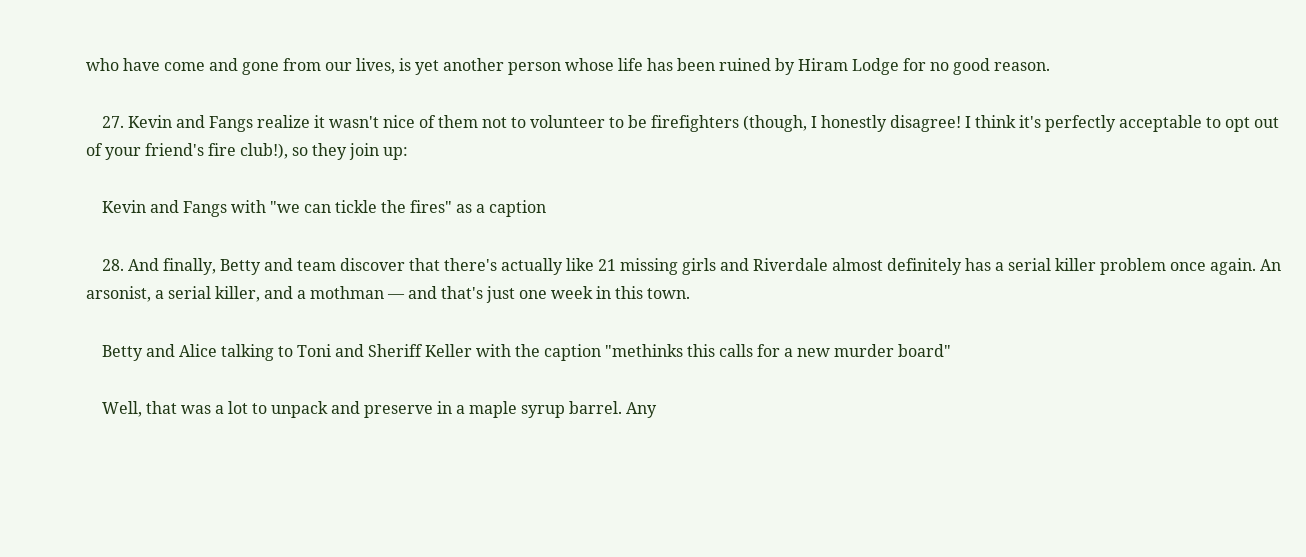who have come and gone from our lives, is yet another person whose life has been ruined by Hiram Lodge for no good reason.

    27. Kevin and Fangs realize it wasn't nice of them not to volunteer to be firefighters (though, I honestly disagree! I think it's perfectly acceptable to opt out of your friend's fire club!), so they join up:

    Kevin and Fangs with "we can tickle the fires" as a caption

    28. And finally, Betty and team discover that there's actually like 21 missing girls and Riverdale almost definitely has a serial killer problem once again. An arsonist, a serial killer, and a mothman — and that's just one week in this town.

    Betty and Alice talking to Toni and Sheriff Keller with the caption "methinks this calls for a new murder board"

    Well, that was a lot to unpack and preserve in a maple syrup barrel. Any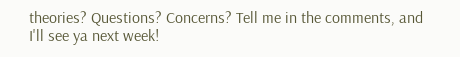theories? Questions? Concerns? Tell me in the comments, and I'll see ya next week!